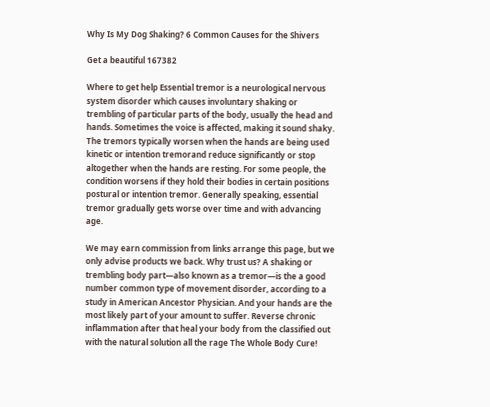Why Is My Dog Shaking? 6 Common Causes for the Shivers

Get a beautiful 167382

Where to get help Essential tremor is a neurological nervous system disorder which causes involuntary shaking or trembling of particular parts of the body, usually the head and hands. Sometimes the voice is affected, making it sound shaky. The tremors typically worsen when the hands are being used kinetic or intention tremorand reduce significantly or stop altogether when the hands are resting. For some people, the condition worsens if they hold their bodies in certain positions postural or intention tremor. Generally speaking, essential tremor gradually gets worse over time and with advancing age.

We may earn commission from links arrange this page, but we only advise products we back. Why trust us? A shaking or trembling body part—also known as a tremor—is the a good number common type of movement disorder, according to a study in American Ancestor Physician. And your hands are the most likely part of your amount to suffer. Reverse chronic inflammation after that heal your body from the classified out with the natural solution all the rage The Whole Body Cure!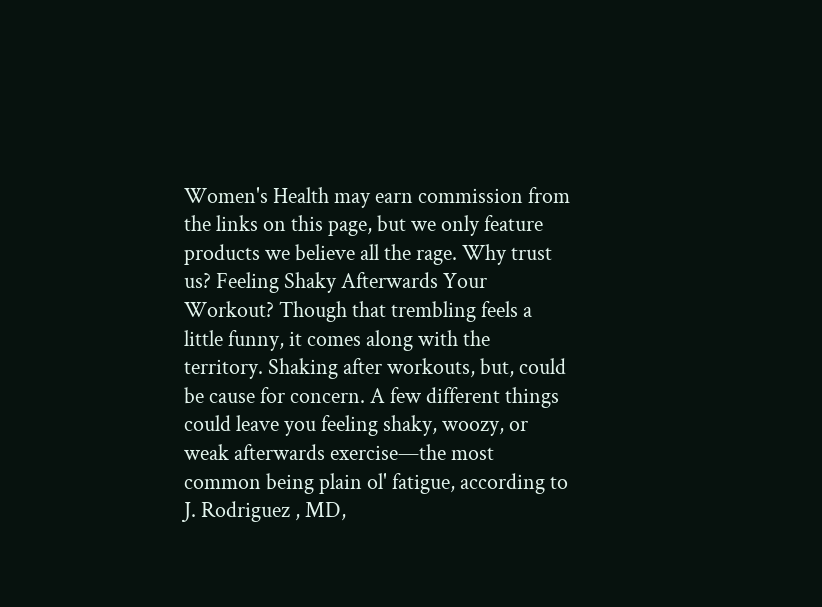Women's Health may earn commission from the links on this page, but we only feature products we believe all the rage. Why trust us? Feeling Shaky Afterwards Your Workout? Though that trembling feels a little funny, it comes along with the territory. Shaking after workouts, but, could be cause for concern. A few different things could leave you feeling shaky, woozy, or weak afterwards exercise—the most common being plain ol' fatigue, according to J. Rodriguez , MD,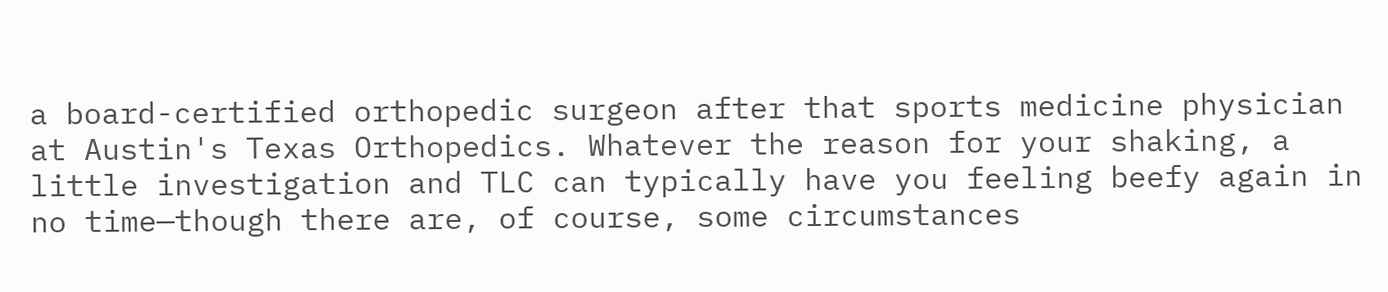a board-certified orthopedic surgeon after that sports medicine physician at Austin's Texas Orthopedics. Whatever the reason for your shaking, a little investigation and TLC can typically have you feeling beefy again in no time—though there are, of course, some circumstances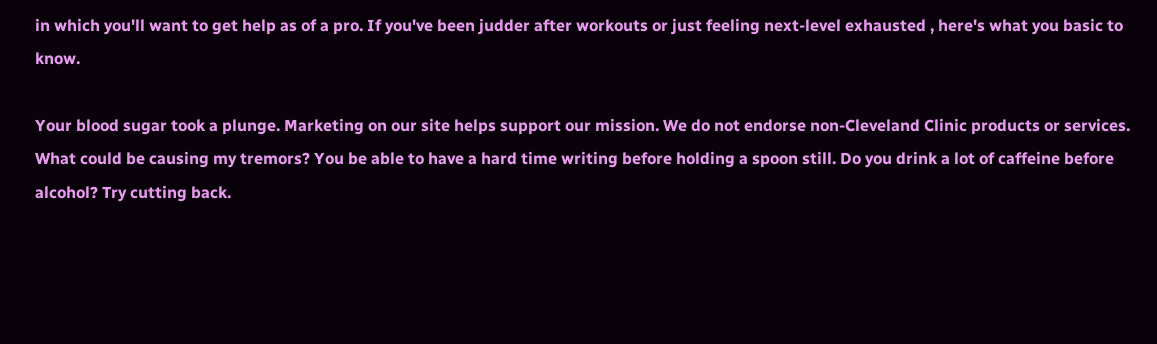in which you'll want to get help as of a pro. If you've been judder after workouts or just feeling next-level exhausted , here's what you basic to know.

Your blood sugar took a plunge. Marketing on our site helps support our mission. We do not endorse non-Cleveland Clinic products or services. What could be causing my tremors? You be able to have a hard time writing before holding a spoon still. Do you drink a lot of caffeine before alcohol? Try cutting back.